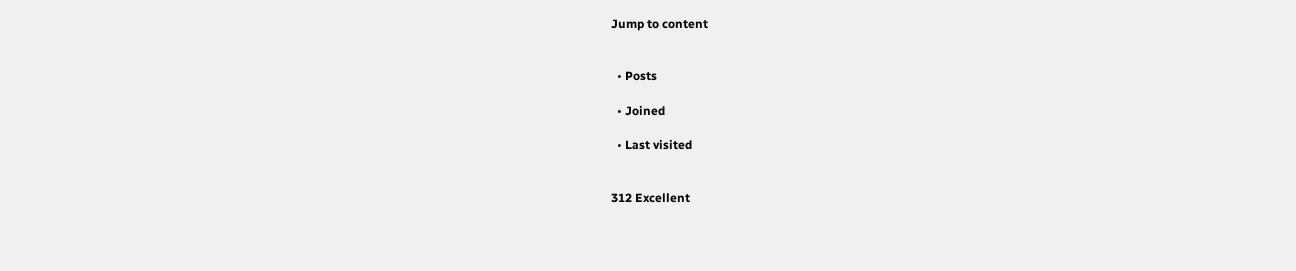Jump to content


  • Posts

  • Joined

  • Last visited


312 Excellent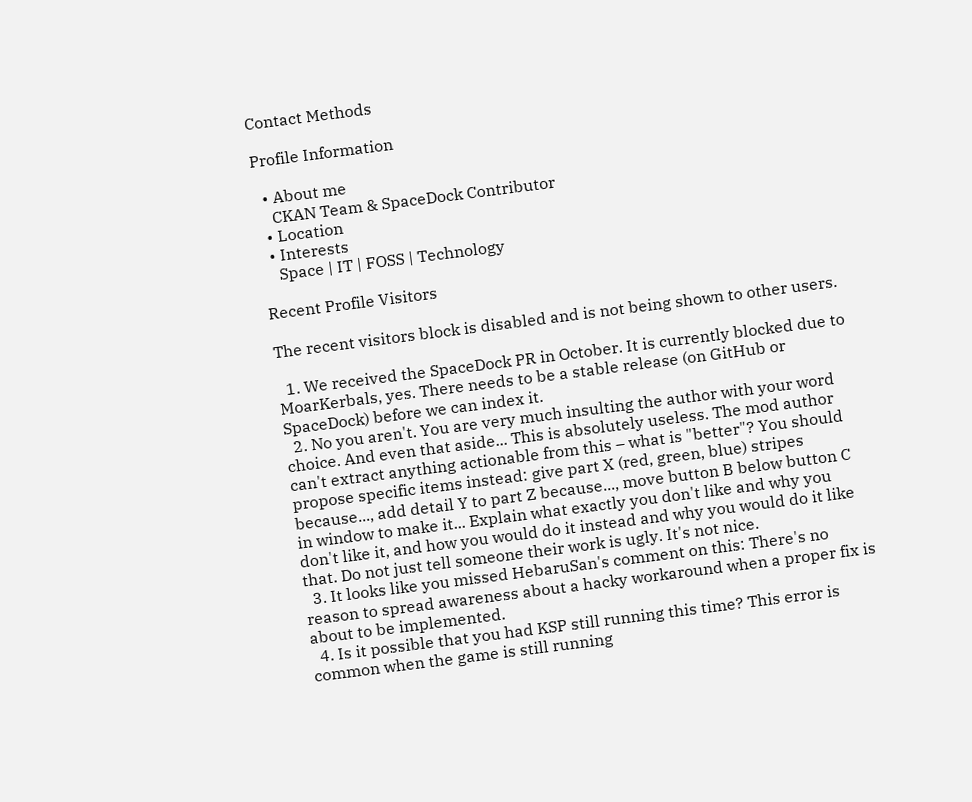Contact Methods

Profile Information

  • About me
    CKAN Team & SpaceDock Contributor
  • Location
  • Interests
    Space | IT | FOSS | Technology

Recent Profile Visitors

The recent visitors block is disabled and is not being shown to other users.

  1. We received the SpaceDock PR in October. It is currently blocked due to MoarKerbals, yes. There needs to be a stable release (on GitHub or SpaceDock) before we can index it.
  2. No you aren't. You are very much insulting the author with your word choice. And even that aside... This is absolutely useless. The mod author can't extract anything actionable from this – what is "better"? You should propose specific items instead: give part X (red, green, blue) stripes because..., add detail Y to part Z because..., move button B below button C in window to make it... Explain what exactly you don't like and why you don't like it, and how you would do it instead and why you would do it like that. Do not just tell someone their work is ugly. It's not nice.
  3. It looks like you missed HebaruSan's comment on this: There's no reason to spread awareness about a hacky workaround when a proper fix is about to be implemented.
  4. Is it possible that you had KSP still running this time? This error is common when the game is still running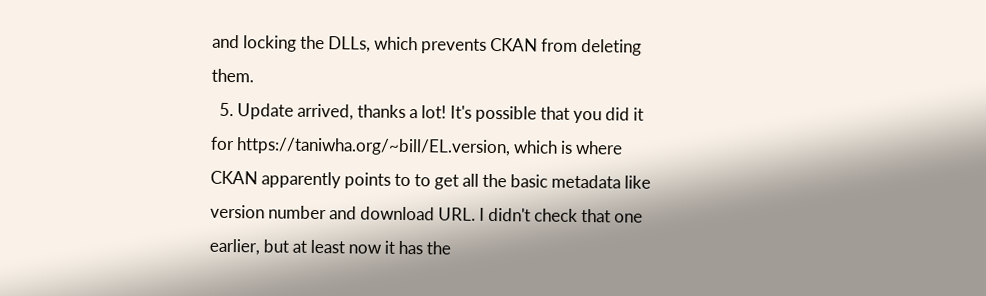and locking the DLLs, which prevents CKAN from deleting them.
  5. Update arrived, thanks a lot! It's possible that you did it for https://taniwha.org/~bill/EL.version, which is where CKAN apparently points to to get all the basic metadata like version number and download URL. I didn't check that one earlier, but at least now it has the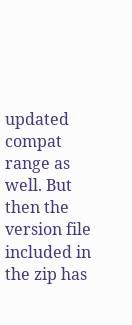updated compat range as well. But then the version file included in the zip has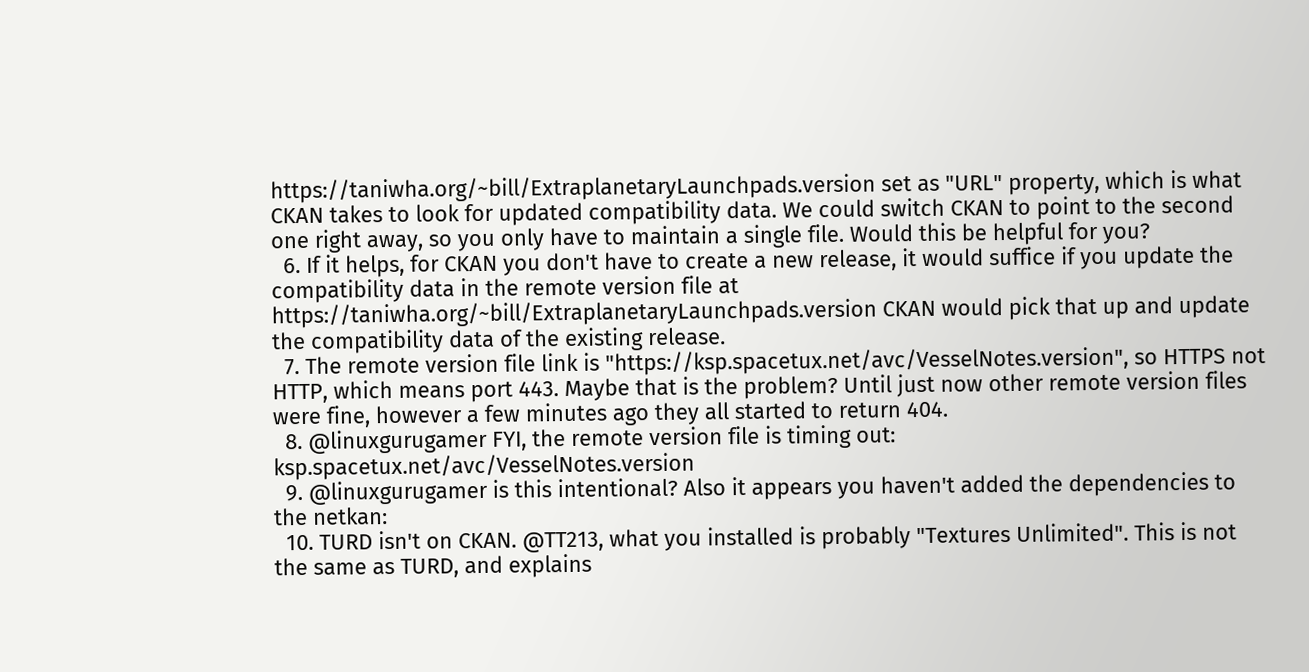https://taniwha.org/~bill/ExtraplanetaryLaunchpads.version set as "URL" property, which is what CKAN takes to look for updated compatibility data. We could switch CKAN to point to the second one right away, so you only have to maintain a single file. Would this be helpful for you?
  6. If it helps, for CKAN you don't have to create a new release, it would suffice if you update the compatibility data in the remote version file at https://taniwha.org/~bill/ExtraplanetaryLaunchpads.version CKAN would pick that up and update the compatibility data of the existing release.
  7. The remote version file link is "https://ksp.spacetux.net/avc/VesselNotes.version", so HTTPS not HTTP, which means port 443. Maybe that is the problem? Until just now other remote version files were fine, however a few minutes ago they all started to return 404.
  8. @linuxgurugamer FYI, the remote version file is timing out: ksp.spacetux.net/avc/VesselNotes.version
  9. @linuxgurugamer is this intentional? Also it appears you haven't added the dependencies to the netkan:
  10. TURD isn't on CKAN. @TT213, what you installed is probably "Textures Unlimited". This is not the same as TURD, and explains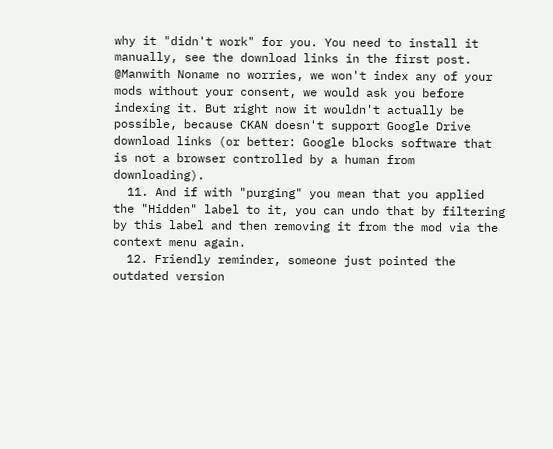why it "didn't work" for you. You need to install it manually, see the download links in the first post. @Manwith Noname no worries, we won't index any of your mods without your consent, we would ask you before indexing it. But right now it wouldn't actually be possible, because CKAN doesn't support Google Drive download links (or better: Google blocks software that is not a browser controlled by a human from downloading).
  11. And if with "purging" you mean that you applied the "Hidden" label to it, you can undo that by filtering by this label and then removing it from the mod via the context menu again.
  12. Friendly reminder, someone just pointed the outdated version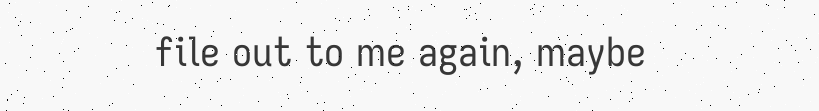file out to me again, maybe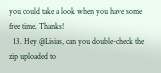you could take a look when you have some free time. Thanks!
  13. Hey @Lisias, can you double-check the zip uploaded to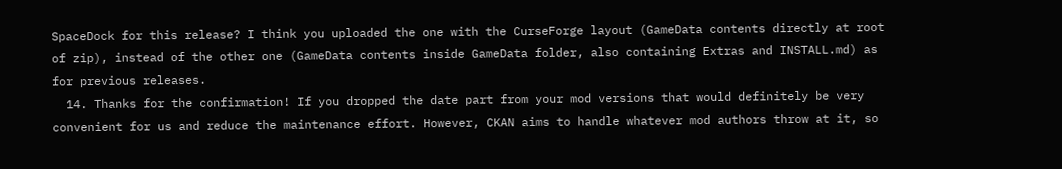SpaceDock for this release? I think you uploaded the one with the CurseForge layout (GameData contents directly at root of zip), instead of the other one (GameData contents inside GameData folder, also containing Extras and INSTALL.md) as for previous releases.
  14. Thanks for the confirmation! If you dropped the date part from your mod versions that would definitely be very convenient for us and reduce the maintenance effort. However, CKAN aims to handle whatever mod authors throw at it, so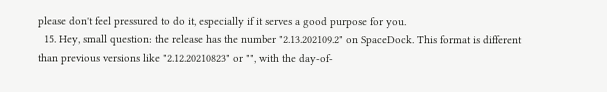please don't feel pressured to do it, especially if it serves a good purpose for you.
  15. Hey, small question: the release has the number "2.13.202109.2" on SpaceDock. This format is different than previous versions like "2.12.20210823" or "", with the day-of-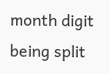month digit being split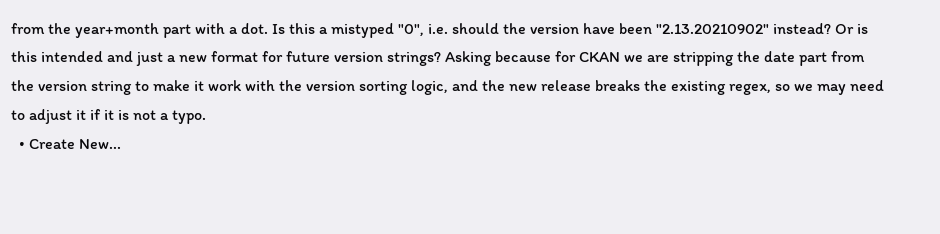from the year+month part with a dot. Is this a mistyped "0", i.e. should the version have been "2.13.20210902" instead? Or is this intended and just a new format for future version strings? Asking because for CKAN we are stripping the date part from the version string to make it work with the version sorting logic, and the new release breaks the existing regex, so we may need to adjust it if it is not a typo.
  • Create New...